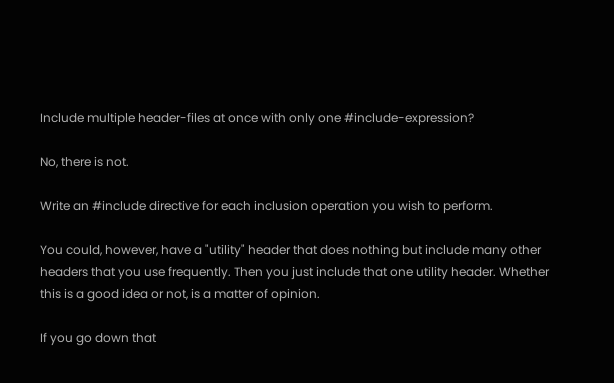Include multiple header-files at once with only one #include-expression?

No, there is not.

Write an #include directive for each inclusion operation you wish to perform.

You could, however, have a "utility" header that does nothing but include many other headers that you use frequently. Then you just include that one utility header. Whether this is a good idea or not, is a matter of opinion.

If you go down that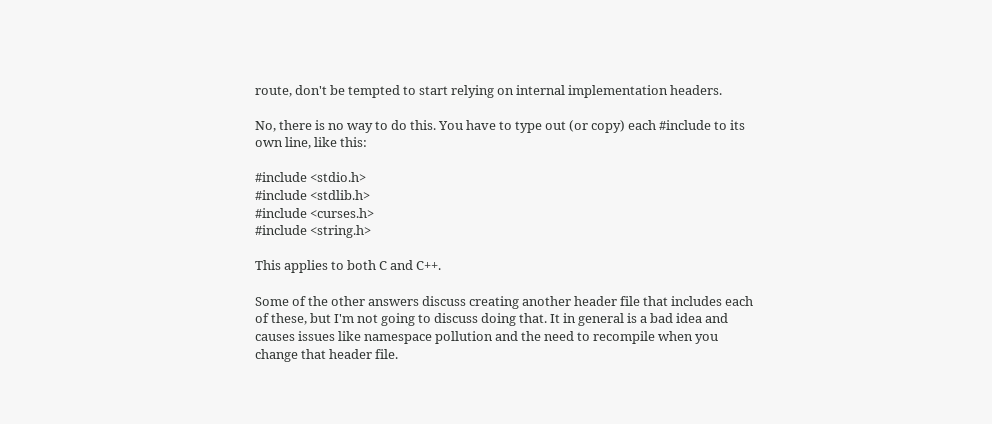route, don't be tempted to start relying on internal implementation headers.

No, there is no way to do this. You have to type out (or copy) each #include to its own line, like this:

#include <stdio.h>
#include <stdlib.h>
#include <curses.h>
#include <string.h>

This applies to both C and C++.

Some of the other answers discuss creating another header file that includes each of these, but I'm not going to discuss doing that. It in general is a bad idea and causes issues like namespace pollution and the need to recompile when you change that header file.